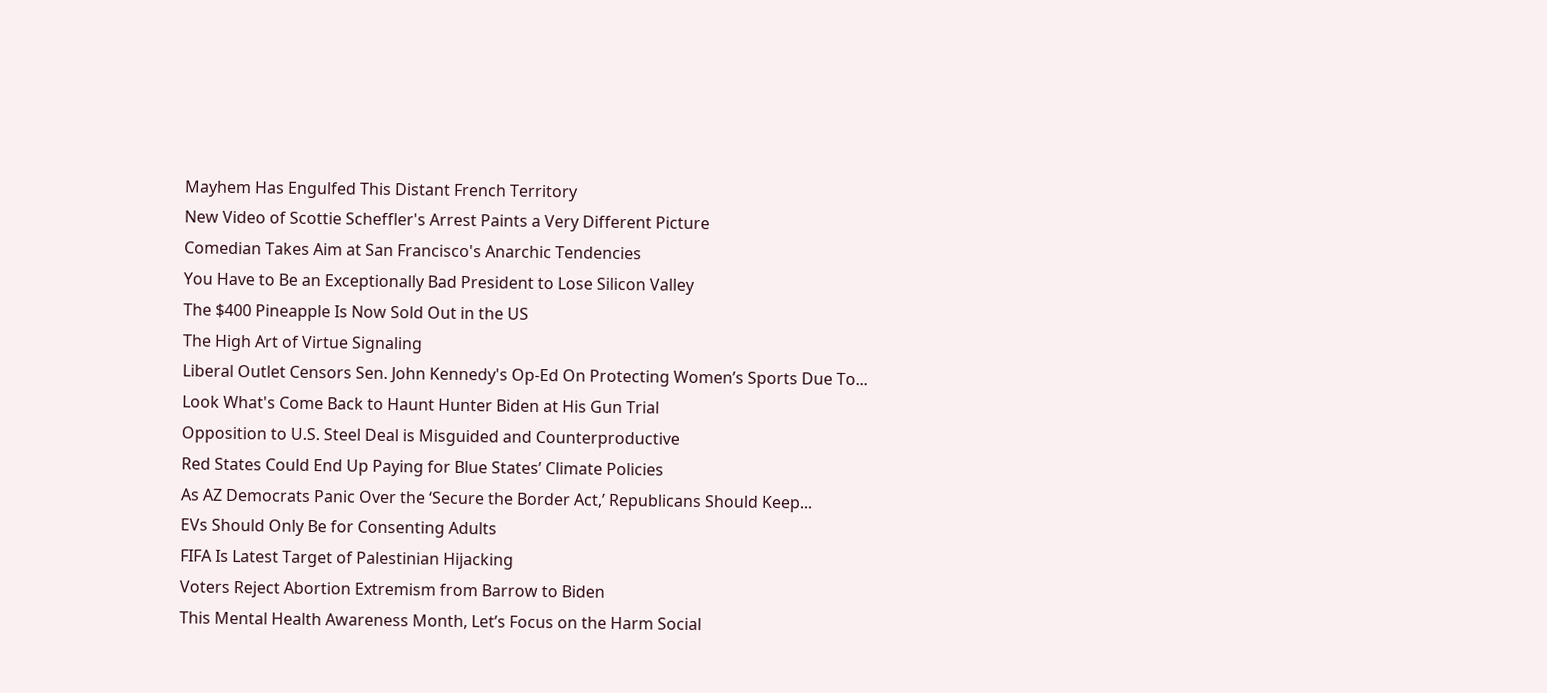Mayhem Has Engulfed This Distant French Territory
New Video of Scottie Scheffler's Arrest Paints a Very Different Picture
Comedian Takes Aim at San Francisco's Anarchic Tendencies
You Have to Be an Exceptionally Bad President to Lose Silicon Valley
The $400 Pineapple Is Now Sold Out in the US
The High Art of Virtue Signaling
Liberal Outlet Censors Sen. John Kennedy's Op-Ed On Protecting Women’s Sports Due To...
Look What's Come Back to Haunt Hunter Biden at His Gun Trial
Opposition to U.S. Steel Deal is Misguided and Counterproductive
Red States Could End Up Paying for Blue States’ Climate Policies
As AZ Democrats Panic Over the ‘Secure the Border Act,’ Republicans Should Keep...
EVs Should Only Be for Consenting Adults
FIFA Is Latest Target of Palestinian Hijacking
Voters Reject Abortion Extremism from Barrow to Biden
This Mental Health Awareness Month, Let’s Focus on the Harm Social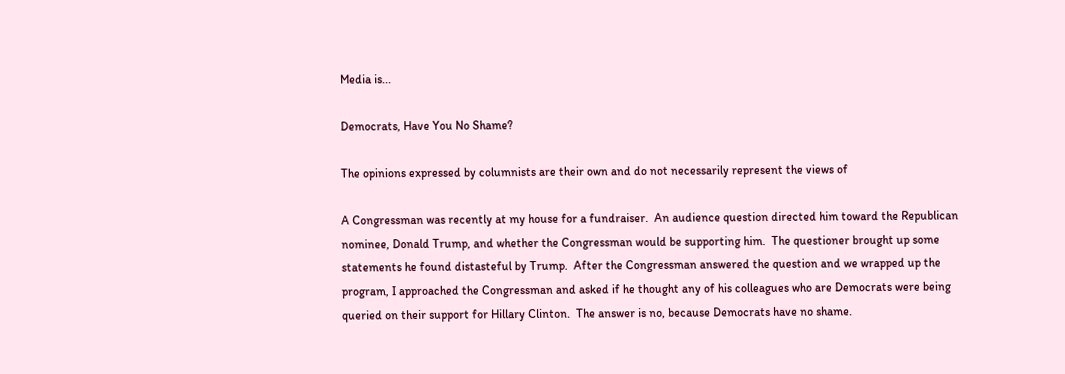Media is...

Democrats, Have You No Shame?

The opinions expressed by columnists are their own and do not necessarily represent the views of

A Congressman was recently at my house for a fundraiser.  An audience question directed him toward the Republican nominee, Donald Trump, and whether the Congressman would be supporting him.  The questioner brought up some statements he found distasteful by Trump.  After the Congressman answered the question and we wrapped up the program, I approached the Congressman and asked if he thought any of his colleagues who are Democrats were being queried on their support for Hillary Clinton.  The answer is no, because Democrats have no shame.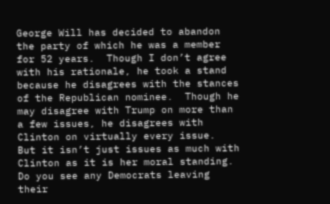George Will has decided to abandon the party of which he was a member for 52 years.  Though I don’t agree with his rationale, he took a stand because he disagrees with the stances of the Republican nominee.  Though he may disagree with Trump on more than a few issues, he disagrees with Clinton on virtually every issue.  But it isn’t just issues as much with Clinton as it is her moral standing.  Do you see any Democrats leaving their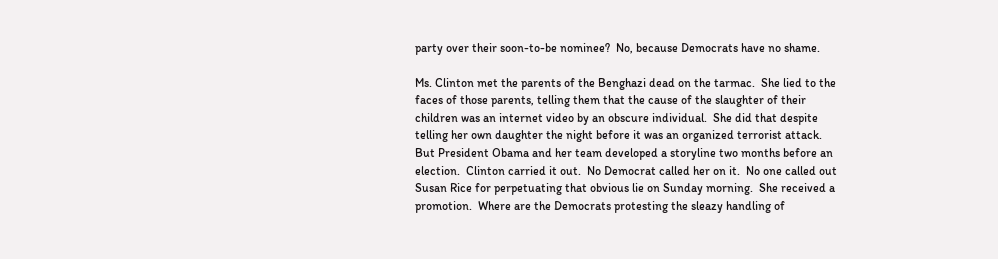party over their soon-to-be nominee?  No, because Democrats have no shame.

Ms. Clinton met the parents of the Benghazi dead on the tarmac.  She lied to the faces of those parents, telling them that the cause of the slaughter of their children was an internet video by an obscure individual.  She did that despite telling her own daughter the night before it was an organized terrorist attack.  But President Obama and her team developed a storyline two months before an election.  Clinton carried it out.  No Democrat called her on it.  No one called out Susan Rice for perpetuating that obvious lie on Sunday morning.  She received a promotion.  Where are the Democrats protesting the sleazy handling of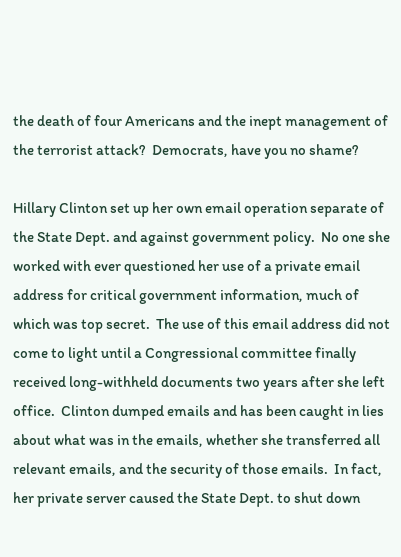the death of four Americans and the inept management of the terrorist attack?  Democrats, have you no shame?

Hillary Clinton set up her own email operation separate of the State Dept. and against government policy.  No one she worked with ever questioned her use of a private email address for critical government information, much of which was top secret.  The use of this email address did not come to light until a Congressional committee finally received long-withheld documents two years after she left office.  Clinton dumped emails and has been caught in lies about what was in the emails, whether she transferred all relevant emails, and the security of those emails.  In fact, her private server caused the State Dept. to shut down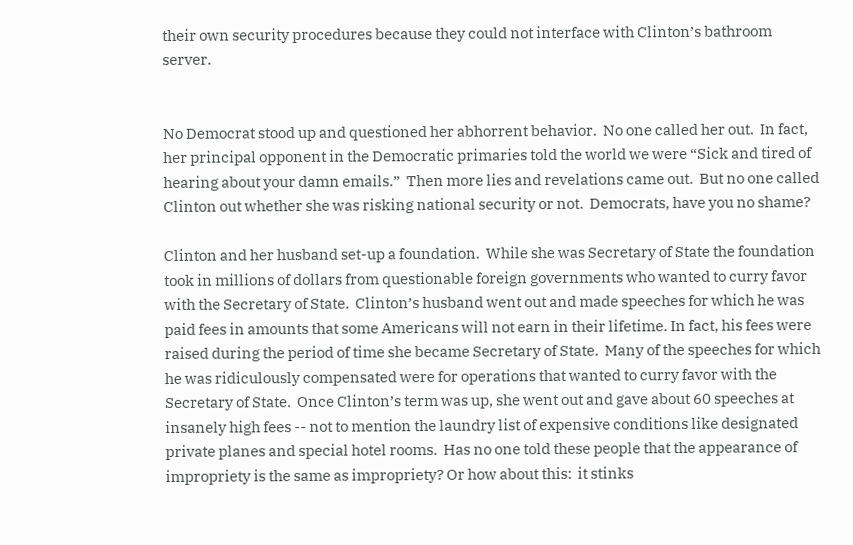their own security procedures because they could not interface with Clinton’s bathroom server.


No Democrat stood up and questioned her abhorrent behavior.  No one called her out.  In fact, her principal opponent in the Democratic primaries told the world we were “Sick and tired of hearing about your damn emails.”  Then more lies and revelations came out.  But no one called Clinton out whether she was risking national security or not.  Democrats, have you no shame?

Clinton and her husband set-up a foundation.  While she was Secretary of State the foundation took in millions of dollars from questionable foreign governments who wanted to curry favor with the Secretary of State.  Clinton’s husband went out and made speeches for which he was paid fees in amounts that some Americans will not earn in their lifetime. In fact, his fees were raised during the period of time she became Secretary of State.  Many of the speeches for which he was ridiculously compensated were for operations that wanted to curry favor with the Secretary of State.  Once Clinton’s term was up, she went out and gave about 60 speeches at insanely high fees -- not to mention the laundry list of expensive conditions like designated private planes and special hotel rooms.  Has no one told these people that the appearance of impropriety is the same as impropriety? Or how about this:  it stinks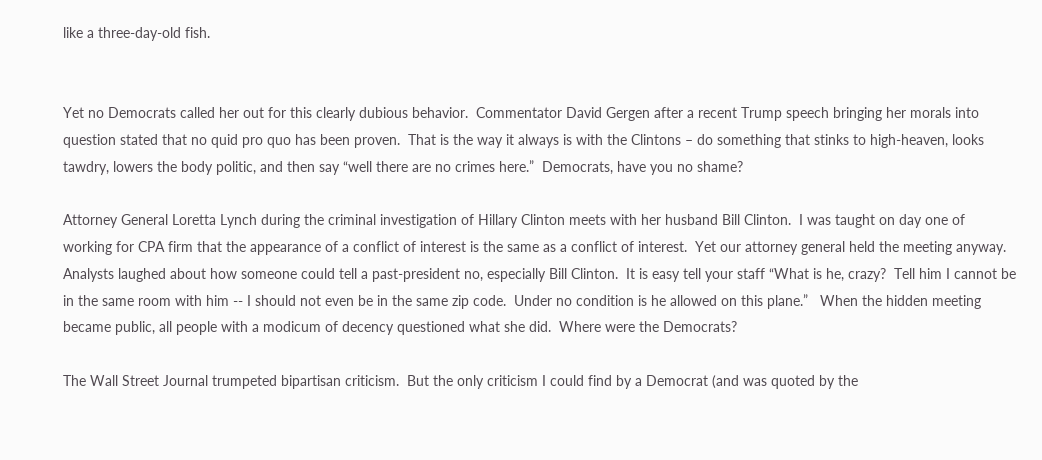like a three-day-old fish.


Yet no Democrats called her out for this clearly dubious behavior.  Commentator David Gergen after a recent Trump speech bringing her morals into question stated that no quid pro quo has been proven.  That is the way it always is with the Clintons – do something that stinks to high-heaven, looks tawdry, lowers the body politic, and then say “well there are no crimes here.”  Democrats, have you no shame?

Attorney General Loretta Lynch during the criminal investigation of Hillary Clinton meets with her husband Bill Clinton.  I was taught on day one of working for CPA firm that the appearance of a conflict of interest is the same as a conflict of interest.  Yet our attorney general held the meeting anyway.  Analysts laughed about how someone could tell a past-president no, especially Bill Clinton.  It is easy tell your staff “What is he, crazy?  Tell him I cannot be in the same room with him -- I should not even be in the same zip code.  Under no condition is he allowed on this plane.”   When the hidden meeting became public, all people with a modicum of decency questioned what she did.  Where were the Democrats?

The Wall Street Journal trumpeted bipartisan criticism.  But the only criticism I could find by a Democrat (and was quoted by the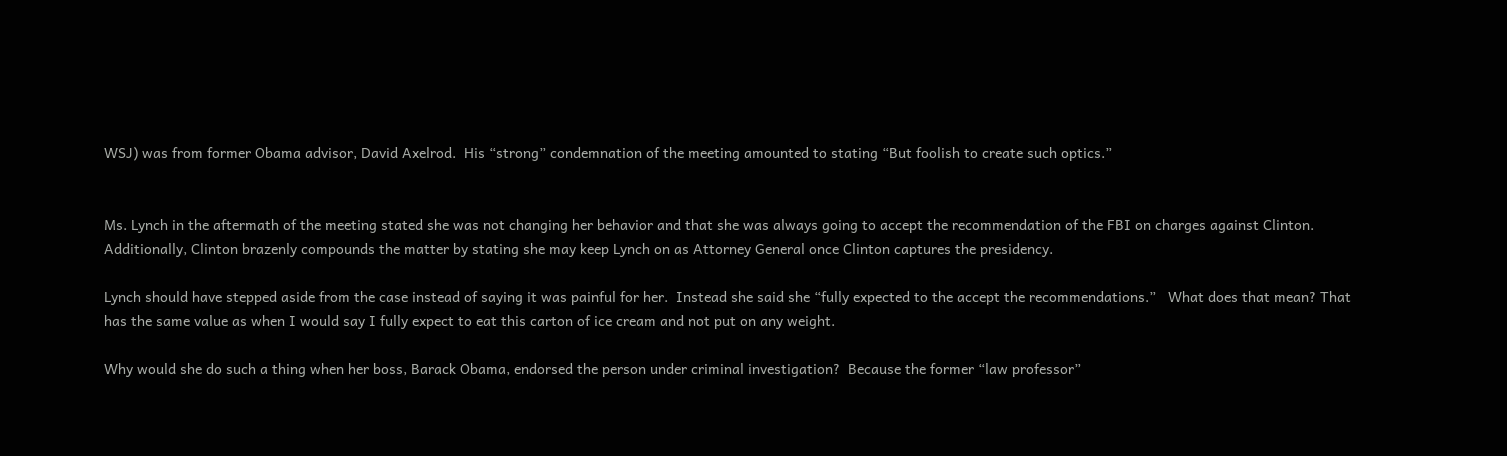WSJ) was from former Obama advisor, David Axelrod.  His “strong” condemnation of the meeting amounted to stating “But foolish to create such optics.”


Ms. Lynch in the aftermath of the meeting stated she was not changing her behavior and that she was always going to accept the recommendation of the FBI on charges against Clinton.  Additionally, Clinton brazenly compounds the matter by stating she may keep Lynch on as Attorney General once Clinton captures the presidency.

Lynch should have stepped aside from the case instead of saying it was painful for her.  Instead she said she “fully expected to the accept the recommendations.”   What does that mean? That has the same value as when I would say I fully expect to eat this carton of ice cream and not put on any weight.

Why would she do such a thing when her boss, Barack Obama, endorsed the person under criminal investigation?  Because the former “law professor”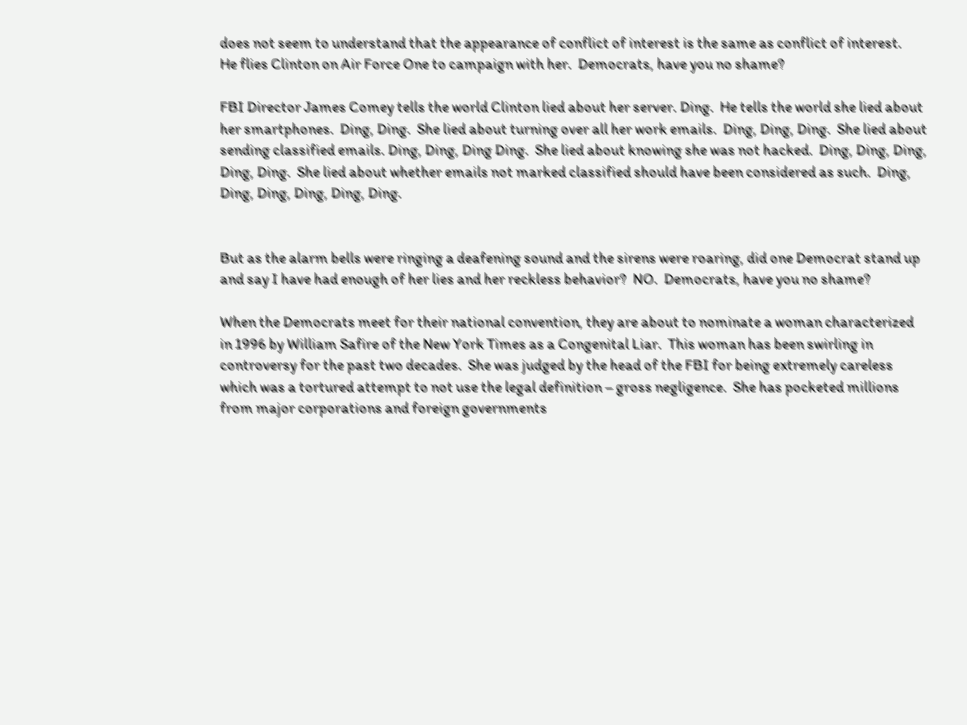does not seem to understand that the appearance of conflict of interest is the same as conflict of interest.   He flies Clinton on Air Force One to campaign with her.  Democrats, have you no shame?

FBI Director James Comey tells the world Clinton lied about her server. Ding.  He tells the world she lied about her smartphones.  Ding, Ding.  She lied about turning over all her work emails.  Ding, Ding, Ding.  She lied about sending classified emails. Ding, Ding, Ding Ding.  She lied about knowing she was not hacked.  Ding, Ding, Ding, Ding, Ding.  She lied about whether emails not marked classified should have been considered as such.  Ding, Ding, Ding, Ding, Ding, Ding.


But as the alarm bells were ringing a deafening sound and the sirens were roaring, did one Democrat stand up and say I have had enough of her lies and her reckless behavior?  NO.  Democrats, have you no shame?

When the Democrats meet for their national convention, they are about to nominate a woman characterized in 1996 by William Safire of the New York Times as a Congenital Liar.  This woman has been swirling in controversy for the past two decades.  She was judged by the head of the FBI for being extremely careless which was a tortured attempt to not use the legal definition – gross negligence.  She has pocketed millions from major corporations and foreign governments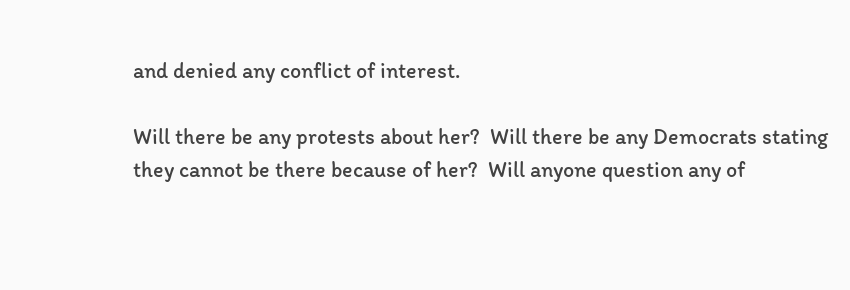and denied any conflict of interest.

Will there be any protests about her?  Will there be any Democrats stating they cannot be there because of her?  Will anyone question any of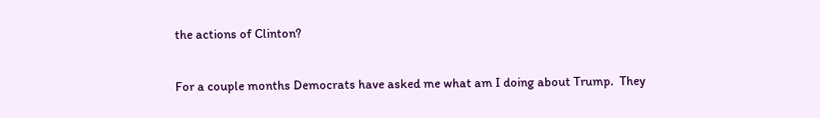the actions of Clinton?

For a couple months Democrats have asked me what am I doing about Trump.  They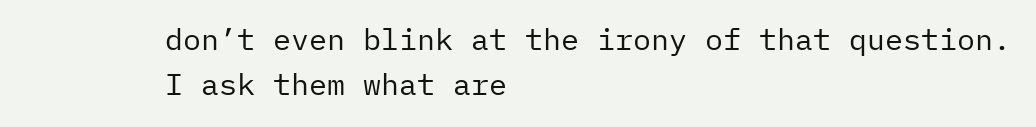don’t even blink at the irony of that question.  I ask them what are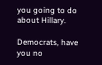you going to do about Hillary.

Democrats, have you no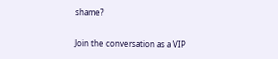shame?

Join the conversation as a VIP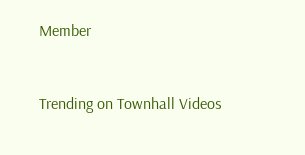Member


Trending on Townhall Videos